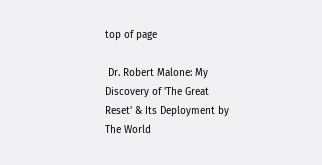top of page

 Dr. Robert Malone: My Discovery of 'The Great Reset' & Its Deployment by The World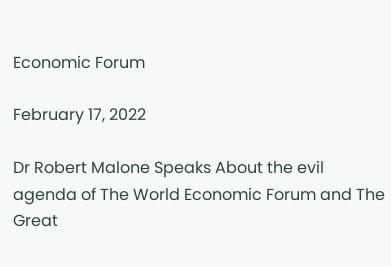Economic Forum

February 17, 2022

Dr Robert Malone Speaks About the evil agenda of The World Economic Forum and The Great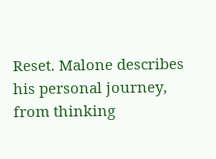Reset. Malone describes his personal journey, from thinking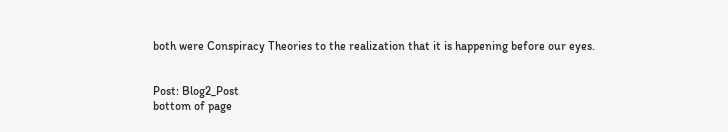both were Conspiracy Theories to the realization that it is happening before our eyes.


Post: Blog2_Post
bottom of page